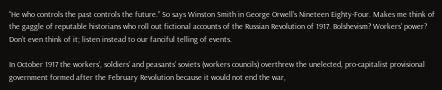“He who controls the past controls the future.” So says Winston Smith in George Orwell’s Nineteen Eighty-Four. Makes me think of the gaggle of reputable historians who roll out fictional accounts of the Russian Revolution of 1917. Bolshevism? Workers’ power? Don’t even think of it; listen instead to our fanciful telling of events.

In October 1917 the workers’, soldiers’ and peasants’ soviets (workers councils) overthrew the unelected, pro-capitalist provisional government formed after the February Revolution because it would not end the war,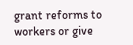grant reforms to workers or give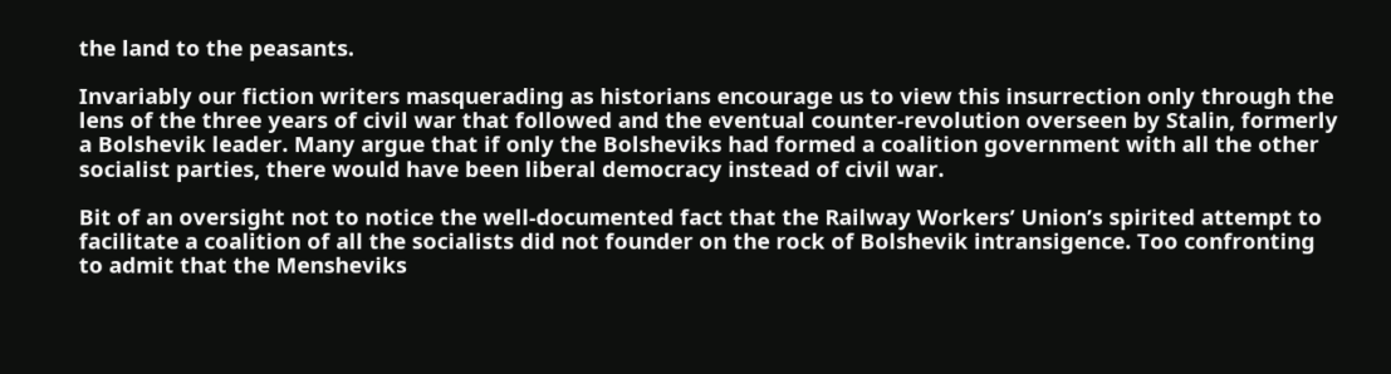the land to the peasants.

Invariably our fiction writers masquerading as historians encourage us to view this insurrection only through the lens of the three years of civil war that followed and the eventual counter-revolution overseen by Stalin, formerly a Bolshevik leader. Many argue that if only the Bolsheviks had formed a coalition government with all the other socialist parties, there would have been liberal democracy instead of civil war.

Bit of an oversight not to notice the well-documented fact that the Railway Workers’ Union’s spirited attempt to facilitate a coalition of all the socialists did not founder on the rock of Bolshevik intransigence. Too confronting to admit that the Mensheviks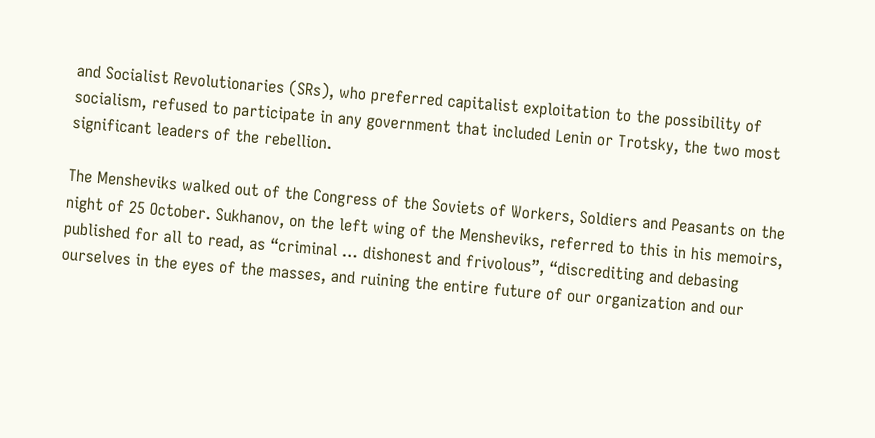and Socialist Revolutionaries (SRs), who preferred capitalist exploitation to the possibility of socialism, refused to participate in any government that included Lenin or Trotsky, the two most significant leaders of the rebellion.

The Mensheviks walked out of the Congress of the Soviets of Workers, Soldiers and Peasants on the night of 25 October. Sukhanov, on the left wing of the Mensheviks, referred to this in his memoirs, published for all to read, as “criminal … dishonest and frivolous”, “discrediting and debasing ourselves in the eyes of the masses, and ruining the entire future of our organization and our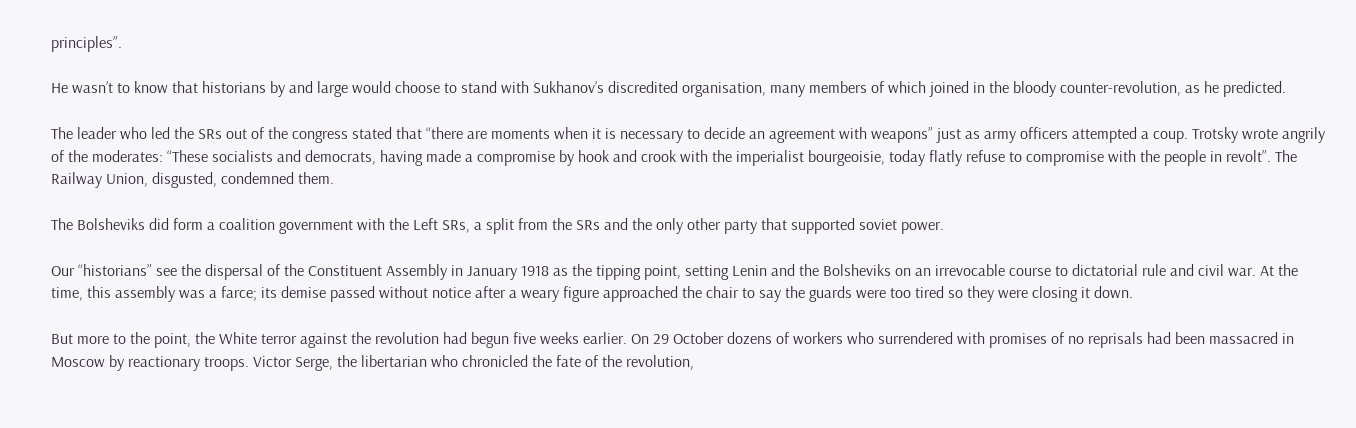principles”.

He wasn’t to know that historians by and large would choose to stand with Sukhanov’s discredited organisation, many members of which joined in the bloody counter-revolution, as he predicted.

The leader who led the SRs out of the congress stated that “there are moments when it is necessary to decide an agreement with weapons” just as army officers attempted a coup. Trotsky wrote angrily of the moderates: “These socialists and democrats, having made a compromise by hook and crook with the imperialist bourgeoisie, today flatly refuse to compromise with the people in revolt”. The Railway Union, disgusted, condemned them.

The Bolsheviks did form a coalition government with the Left SRs, a split from the SRs and the only other party that supported soviet power.

Our “historians” see the dispersal of the Constituent Assembly in January 1918 as the tipping point, setting Lenin and the Bolsheviks on an irrevocable course to dictatorial rule and civil war. At the time, this assembly was a farce; its demise passed without notice after a weary figure approached the chair to say the guards were too tired so they were closing it down.

But more to the point, the White terror against the revolution had begun five weeks earlier. On 29 October dozens of workers who surrendered with promises of no reprisals had been massacred in Moscow by reactionary troops. Victor Serge, the libertarian who chronicled the fate of the revolution,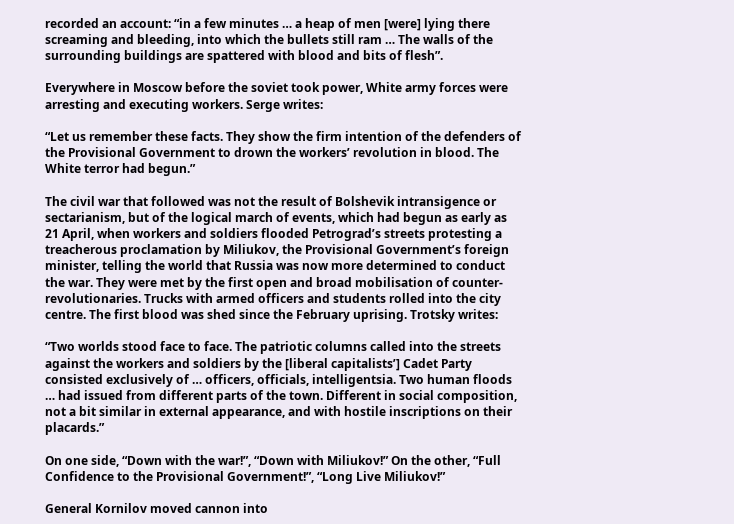recorded an account: “in a few minutes … a heap of men [were] lying there screaming and bleeding, into which the bullets still ram … The walls of the surrounding buildings are spattered with blood and bits of flesh”.

Everywhere in Moscow before the soviet took power, White army forces were arresting and executing workers. Serge writes:

“Let us remember these facts. They show the firm intention of the defenders of the Provisional Government to drown the workers’ revolution in blood. The White terror had begun.”

The civil war that followed was not the result of Bolshevik intransigence or sectarianism, but of the logical march of events, which had begun as early as 21 April, when workers and soldiers flooded Petrograd’s streets protesting a treacherous proclamation by Miliukov, the Provisional Government’s foreign minister, telling the world that Russia was now more determined to conduct the war. They were met by the first open and broad mobilisation of counter-revolutionaries. Trucks with armed officers and students rolled into the city centre. The first blood was shed since the February uprising. Trotsky writes:

“Two worlds stood face to face. The patriotic columns called into the streets against the workers and soldiers by the [liberal capitalists’] Cadet Party consisted exclusively of … officers, officials, intelligentsia. Two human floods … had issued from different parts of the town. Different in social composition, not a bit similar in external appearance, and with hostile inscriptions on their placards.”

On one side, “Down with the war!”, “Down with Miliukov!” On the other, “Full Confidence to the Provisional Government!”, “Long Live Miliukov!”

General Kornilov moved cannon into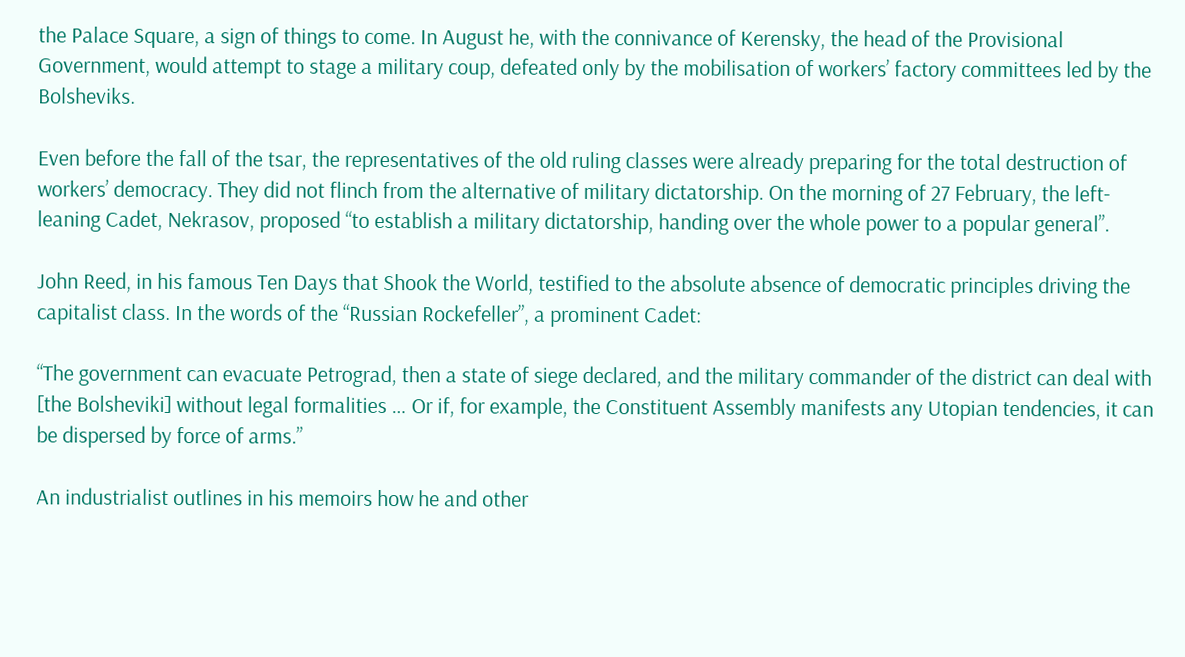the Palace Square, a sign of things to come. In August he, with the connivance of Kerensky, the head of the Provisional Government, would attempt to stage a military coup, defeated only by the mobilisation of workers’ factory committees led by the Bolsheviks.

Even before the fall of the tsar, the representatives of the old ruling classes were already preparing for the total destruction of workers’ democracy. They did not flinch from the alternative of military dictatorship. On the morning of 27 February, the left-leaning Cadet, Nekrasov, proposed “to establish a military dictatorship, handing over the whole power to a popular general”.

John Reed, in his famous Ten Days that Shook the World, testified to the absolute absence of democratic principles driving the capitalist class. In the words of the “Russian Rockefeller”, a prominent Cadet:

“The government can evacuate Petrograd, then a state of siege declared, and the military commander of the district can deal with [the Bolsheviki] without legal formalities … Or if, for example, the Constituent Assembly manifests any Utopian tendencies, it can be dispersed by force of arms.”

An industrialist outlines in his memoirs how he and other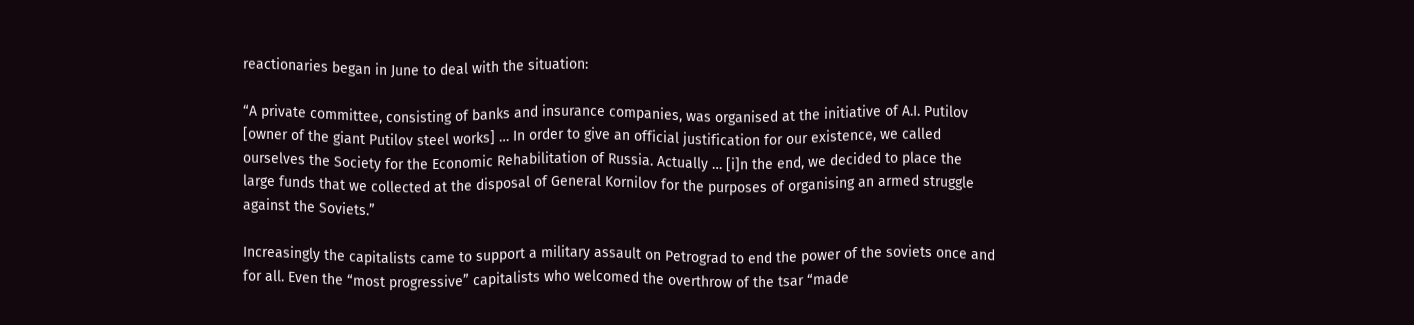reactionaries began in June to deal with the situation:

“A private committee, consisting of banks and insurance companies, was organised at the initiative of A.I. Putilov [owner of the giant Putilov steel works] … In order to give an official justification for our existence, we called ourselves the Society for the Economic Rehabilitation of Russia. Actually … [i]n the end, we decided to place the large funds that we collected at the disposal of General Kornilov for the purposes of organising an armed struggle against the Soviets.”

Increasingly the capitalists came to support a military assault on Petrograd to end the power of the soviets once and for all. Even the “most progressive” capitalists who welcomed the overthrow of the tsar “made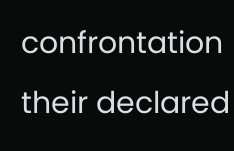confrontation their declared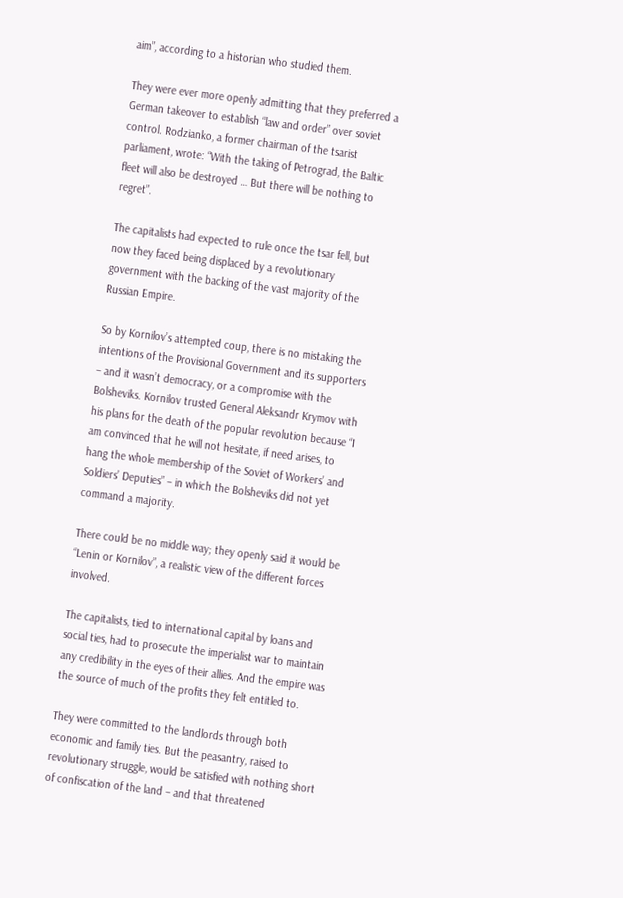aim”, according to a historian who studied them.

They were ever more openly admitting that they preferred a German takeover to establish “law and order” over soviet control. Rodzianko, a former chairman of the tsarist parliament, wrote: “With the taking of Petrograd, the Baltic fleet will also be destroyed … But there will be nothing to regret”.

The capitalists had expected to rule once the tsar fell, but now they faced being displaced by a revolutionary government with the backing of the vast majority of the Russian Empire.

So by Kornilov’s attempted coup, there is no mistaking the intentions of the Provisional Government and its supporters – and it wasn’t democracy, or a compromise with the Bolsheviks. Kornilov trusted General Aleksandr Krymov with his plans for the death of the popular revolution because “I am convinced that he will not hesitate, if need arises, to hang the whole membership of the Soviet of Workers’ and Soldiers’ Deputies” – in which the Bolsheviks did not yet command a majority.

There could be no middle way; they openly said it would be “Lenin or Kornilov”, a realistic view of the different forces involved.

The capitalists, tied to international capital by loans and social ties, had to prosecute the imperialist war to maintain any credibility in the eyes of their allies. And the empire was the source of much of the profits they felt entitled to.

They were committed to the landlords through both economic and family ties. But the peasantry, raised to revolutionary struggle, would be satisfied with nothing short of confiscation of the land – and that threatened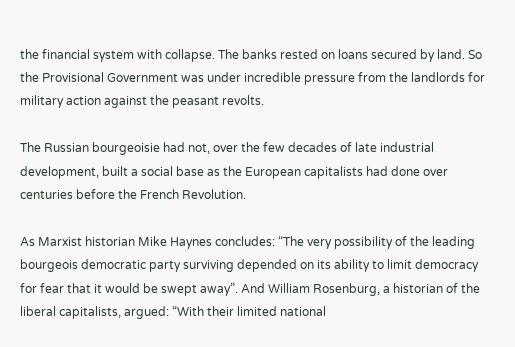the financial system with collapse. The banks rested on loans secured by land. So the Provisional Government was under incredible pressure from the landlords for military action against the peasant revolts.

The Russian bourgeoisie had not, over the few decades of late industrial development, built a social base as the European capitalists had done over centuries before the French Revolution.

As Marxist historian Mike Haynes concludes: “The very possibility of the leading bourgeois democratic party surviving depended on its ability to limit democracy for fear that it would be swept away”. And William Rosenburg, a historian of the liberal capitalists, argued: “With their limited national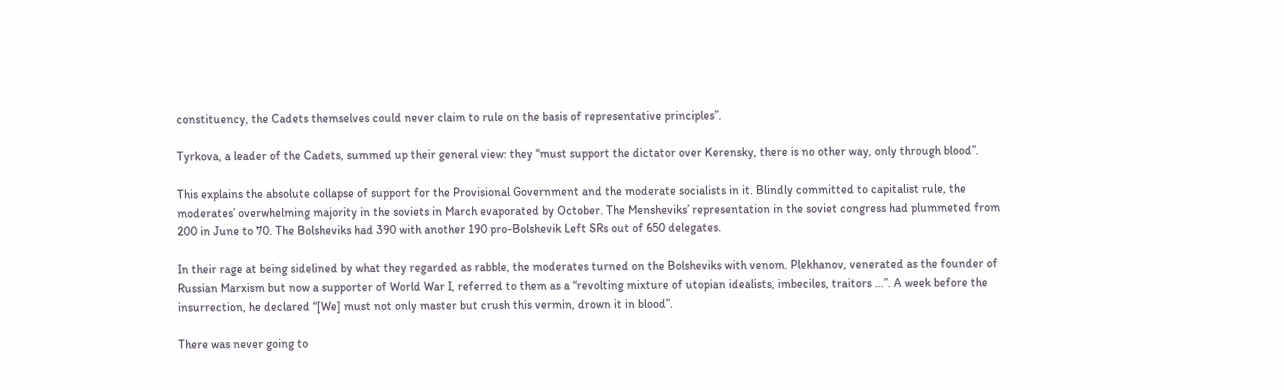constituency, the Cadets themselves could never claim to rule on the basis of representative principles”.

Tyrkova, a leader of the Cadets, summed up their general view: they “must support the dictator over Kerensky, there is no other way, only through blood”.

This explains the absolute collapse of support for the Provisional Government and the moderate socialists in it. Blindly committed to capitalist rule, the moderates’ overwhelming majority in the soviets in March evaporated by October. The Mensheviks’ representation in the soviet congress had plummeted from 200 in June to 70. The Bolsheviks had 390 with another 190 pro-Bolshevik Left SRs out of 650 delegates.

In their rage at being sidelined by what they regarded as rabble, the moderates turned on the Bolsheviks with venom. Plekhanov, venerated as the founder of Russian Marxism but now a supporter of World War I, referred to them as a “revolting mixture of utopian idealists, imbeciles, traitors …”. A week before the insurrection, he declared “[We] must not only master but crush this vermin, drown it in blood”.

There was never going to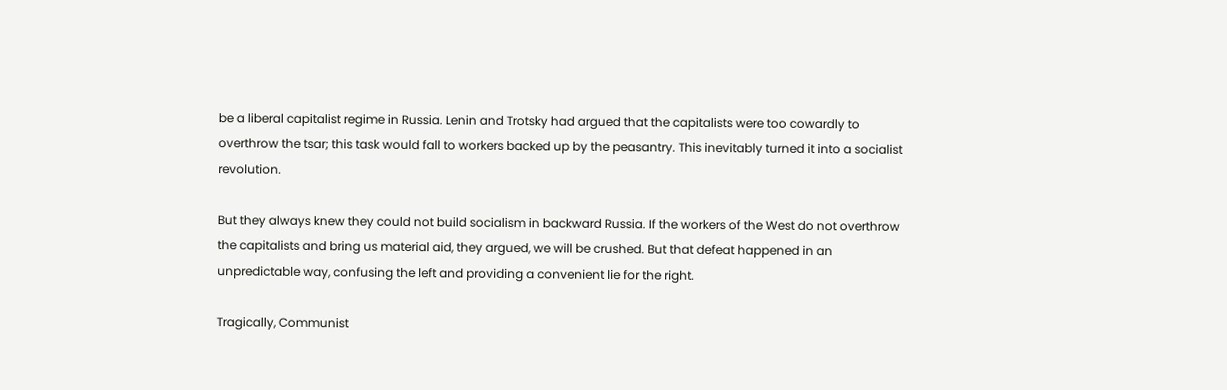be a liberal capitalist regime in Russia. Lenin and Trotsky had argued that the capitalists were too cowardly to overthrow the tsar; this task would fall to workers backed up by the peasantry. This inevitably turned it into a socialist revolution.

But they always knew they could not build socialism in backward Russia. If the workers of the West do not overthrow the capitalists and bring us material aid, they argued, we will be crushed. But that defeat happened in an unpredictable way, confusing the left and providing a convenient lie for the right.

Tragically, Communist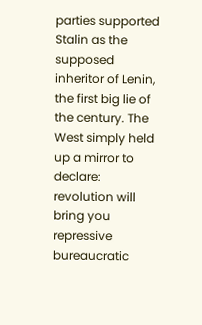parties supported Stalin as the supposed inheritor of Lenin, the first big lie of the century. The West simply held up a mirror to declare: revolution will bring you repressive bureaucratic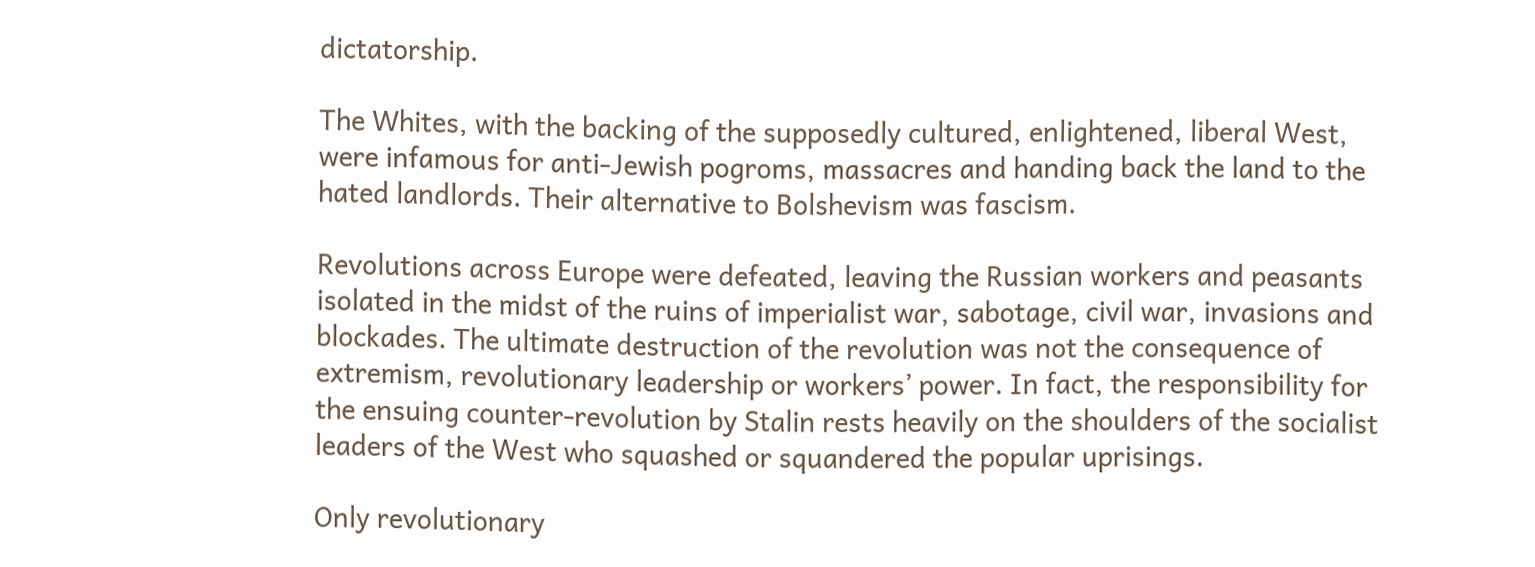dictatorship.

The Whites, with the backing of the supposedly cultured, enlightened, liberal West, were infamous for anti-Jewish pogroms, massacres and handing back the land to the hated landlords. Their alternative to Bolshevism was fascism.

Revolutions across Europe were defeated, leaving the Russian workers and peasants isolated in the midst of the ruins of imperialist war, sabotage, civil war, invasions and blockades. The ultimate destruction of the revolution was not the consequence of extremism, revolutionary leadership or workers’ power. In fact, the responsibility for the ensuing counter-revolution by Stalin rests heavily on the shoulders of the socialist leaders of the West who squashed or squandered the popular uprisings.

Only revolutionary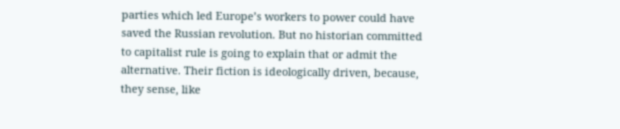parties which led Europe’s workers to power could have saved the Russian revolution. But no historian committed to capitalist rule is going to explain that or admit the alternative. Their fiction is ideologically driven, because, they sense, like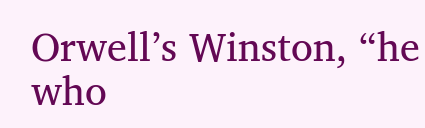Orwell’s Winston, “he who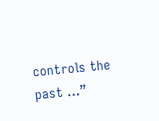controls the past …”